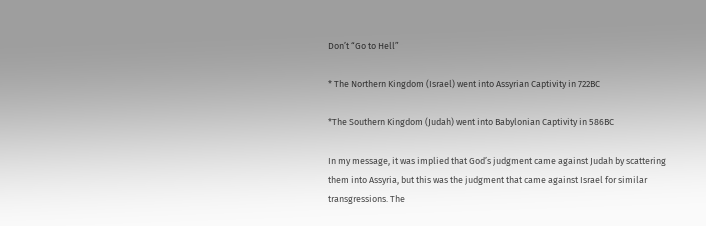Don’t “Go to Hell”

* The Northern Kingdom (Israel) went into Assyrian Captivity in 722BC

*The Southern Kingdom (Judah) went into Babylonian Captivity in 586BC

In my message, it was implied that God’s judgment came against Judah by scattering them into Assyria, but this was the judgment that came against Israel for similar transgressions. The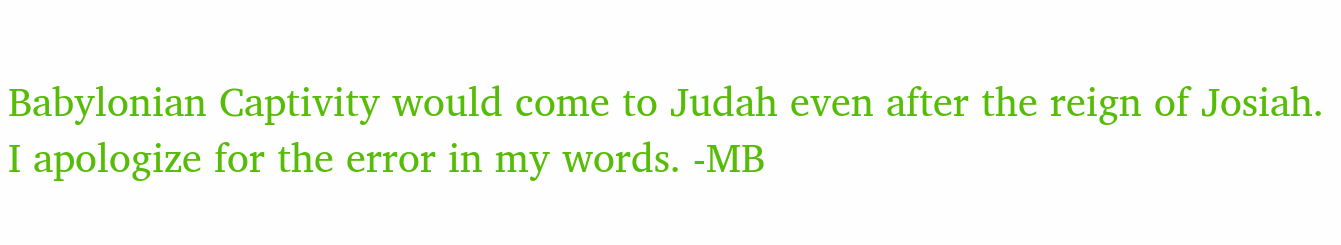Babylonian Captivity would come to Judah even after the reign of Josiah. I apologize for the error in my words. -MB